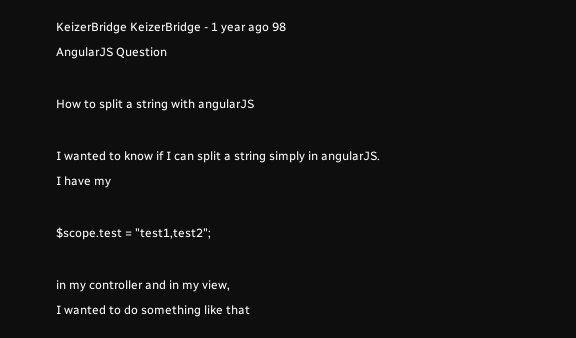KeizerBridge KeizerBridge - 1 year ago 98
AngularJS Question

How to split a string with angularJS

I wanted to know if I can split a string simply in angularJS.
I have my

$scope.test = "test1,test2";

in my controller and in my view,
I wanted to do something like that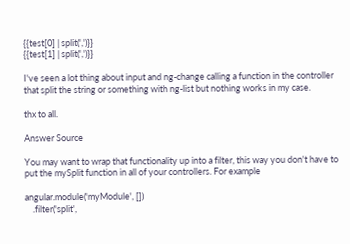{{test[0] | split(',')}}
{{test[1] | split(',')}}

I've seen a lot thing about input and ng-change calling a function in the controller that split the string or something with ng-list but nothing works in my case.

thx to all.

Answer Source

You may want to wrap that functionality up into a filter, this way you don't have to put the mySplit function in all of your controllers. For example

angular.module('myModule', [])
    .filter('split',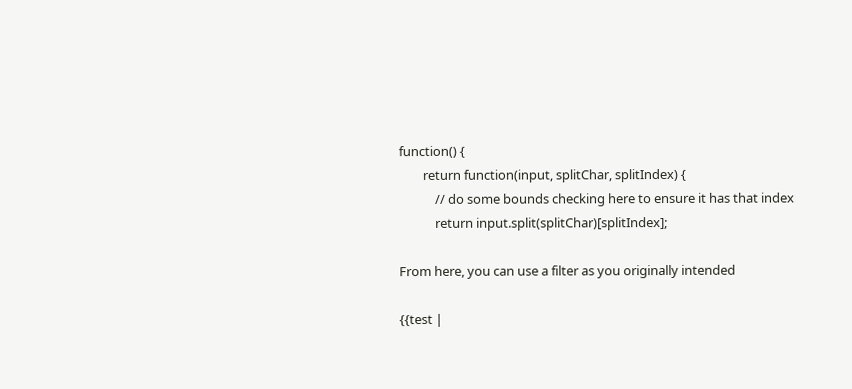function() {
        return function(input, splitChar, splitIndex) {
            // do some bounds checking here to ensure it has that index
            return input.split(splitChar)[splitIndex];

From here, you can use a filter as you originally intended

{{test |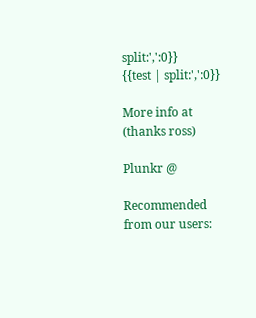split:',':0}}
{{test | split:',':0}}

More info at (thanks ross)

Plunkr @

Recommended from our users: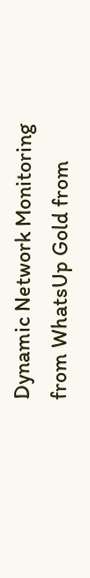Dynamic Network Monitoring from WhatsUp Gold from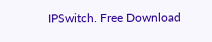IPSwitch. Free Download